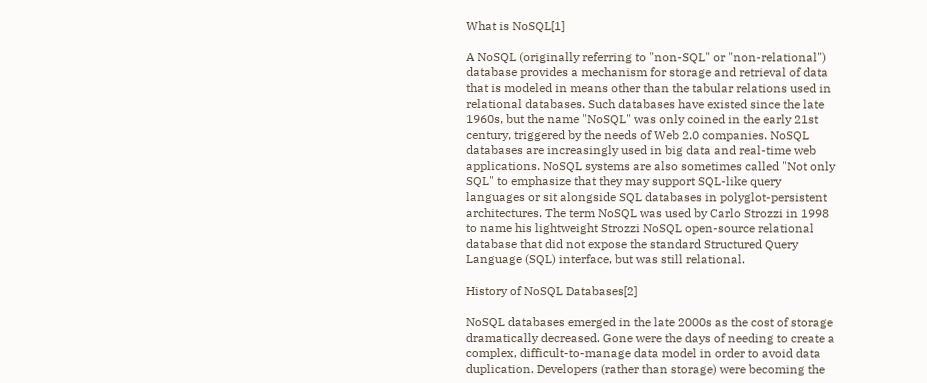What is NoSQL[1]

A NoSQL (originally referring to "non-SQL" or "non-relational") database provides a mechanism for storage and retrieval of data that is modeled in means other than the tabular relations used in relational databases. Such databases have existed since the late 1960s, but the name "NoSQL" was only coined in the early 21st century, triggered by the needs of Web 2.0 companies. NoSQL databases are increasingly used in big data and real-time web applications. NoSQL systems are also sometimes called "Not only SQL" to emphasize that they may support SQL-like query languages or sit alongside SQL databases in polyglot-persistent architectures. The term NoSQL was used by Carlo Strozzi in 1998 to name his lightweight Strozzi NoSQL open-source relational database that did not expose the standard Structured Query Language (SQL) interface, but was still relational.

History of NoSQL Databases[2]

NoSQL databases emerged in the late 2000s as the cost of storage dramatically decreased. Gone were the days of needing to create a complex, difficult-to-manage data model in order to avoid data duplication. Developers (rather than storage) were becoming the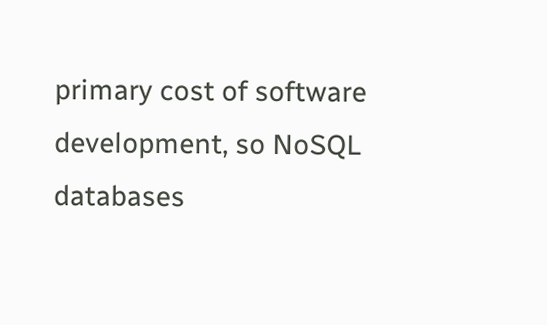primary cost of software development, so NoSQL databases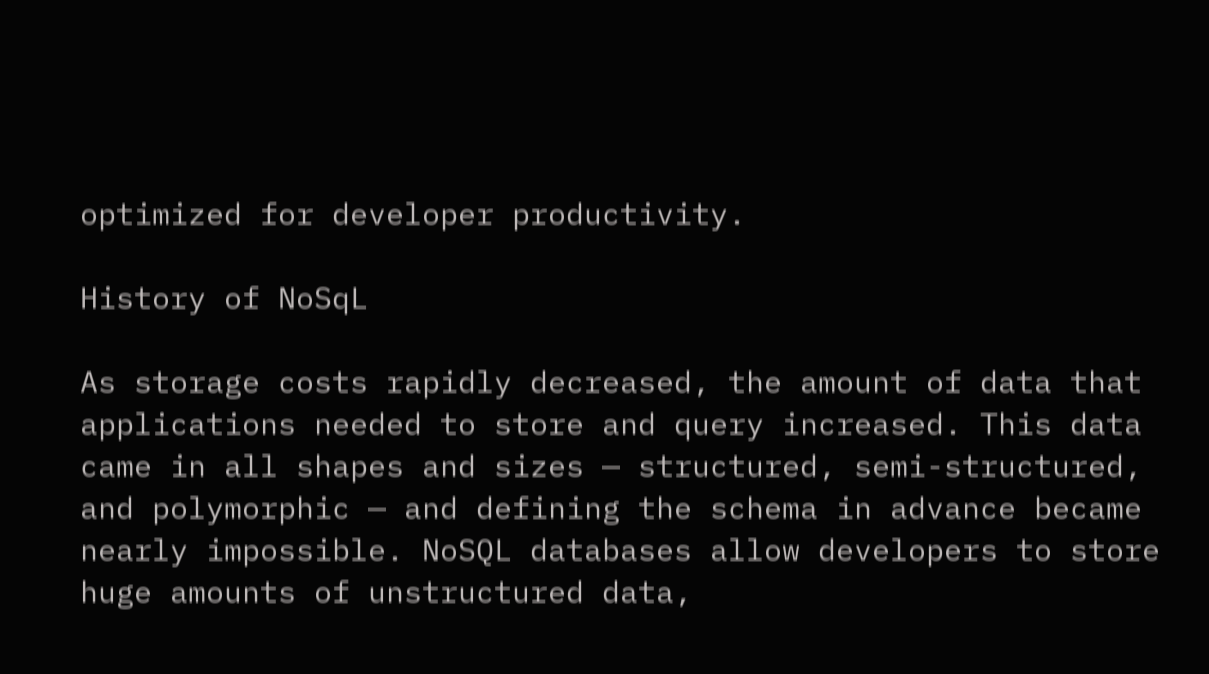optimized for developer productivity.

History of NoSqL

As storage costs rapidly decreased, the amount of data that applications needed to store and query increased. This data came in all shapes and sizes — structured, semi-structured, and polymorphic — and defining the schema in advance became nearly impossible. NoSQL databases allow developers to store huge amounts of unstructured data,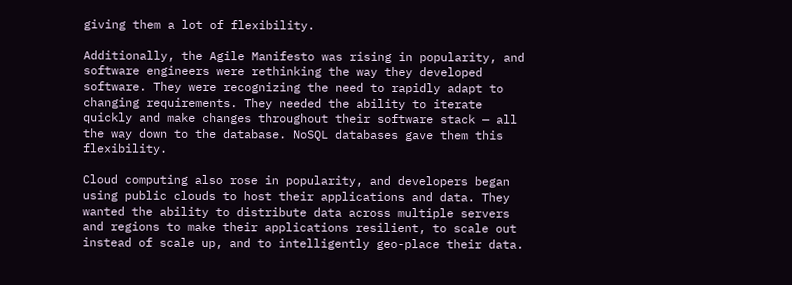giving them a lot of flexibility.

Additionally, the Agile Manifesto was rising in popularity, and software engineers were rethinking the way they developed software. They were recognizing the need to rapidly adapt to changing requirements. They needed the ability to iterate quickly and make changes throughout their software stack — all the way down to the database. NoSQL databases gave them this flexibility.

Cloud computing also rose in popularity, and developers began using public clouds to host their applications and data. They wanted the ability to distribute data across multiple servers and regions to make their applications resilient, to scale out instead of scale up, and to intelligently geo-place their data.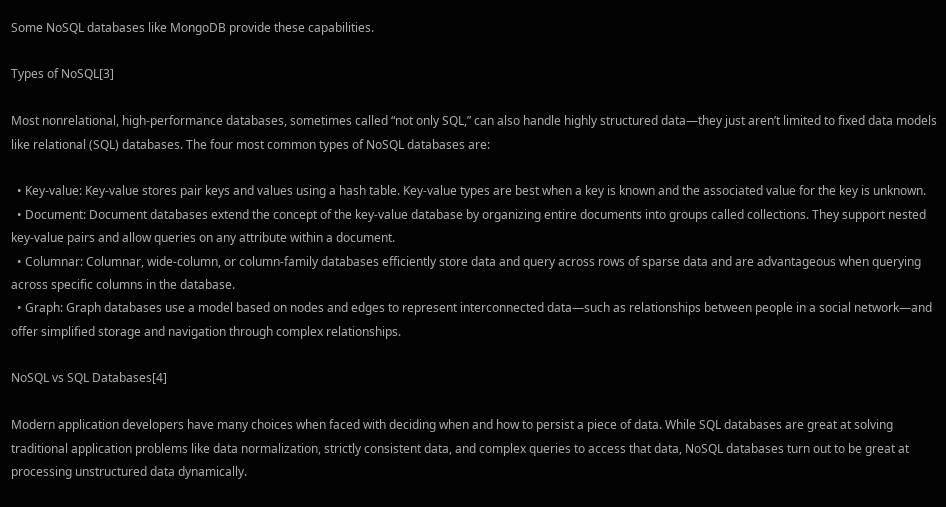Some NoSQL databases like MongoDB provide these capabilities.

Types of NoSQL[3]

Most nonrelational, high-performance databases, sometimes called “not only SQL,” can also handle highly structured data—they just aren’t limited to fixed data models like relational (SQL) databases. The four most common types of NoSQL databases are:

  • Key-value: Key-value stores pair keys and values using a hash table. Key-value types are best when a key is known and the associated value for the key is unknown.
  • Document: Document databases extend the concept of the key-value database by organizing entire documents into groups called collections. They support nested key-value pairs and allow queries on any attribute within a document.
  • Columnar: Columnar, wide-column, or column-family databases efficiently store data and query across rows of sparse data and are advantageous when querying across specific columns in the database.
  • Graph: Graph databases use a model based on nodes and edges to represent interconnected data—such as relationships between people in a social network—and offer simplified storage and navigation through complex relationships.

NoSQL vs SQL Databases[4]

Modern application developers have many choices when faced with deciding when and how to persist a piece of data. While SQL databases are great at solving traditional application problems like data normalization, strictly consistent data, and complex queries to access that data, NoSQL databases turn out to be great at processing unstructured data dynamically.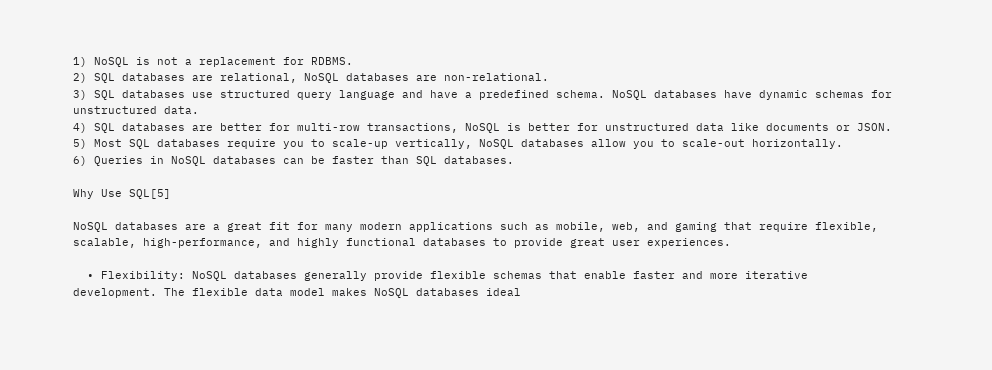1) NoSQL is not a replacement for RDBMS.
2) SQL databases are relational, NoSQL databases are non-relational.
3) SQL databases use structured query language and have a predefined schema. NoSQL databases have dynamic schemas for unstructured data.
4) SQL databases are better for multi-row transactions, NoSQL is better for unstructured data like documents or JSON.
5) Most SQL databases require you to scale-up vertically, NoSQL databases allow you to scale-out horizontally.
6) Queries in NoSQL databases can be faster than SQL databases.

Why Use SQL[5]

NoSQL databases are a great fit for many modern applications such as mobile, web, and gaming that require flexible, scalable, high-performance, and highly functional databases to provide great user experiences.

  • Flexibility: NoSQL databases generally provide flexible schemas that enable faster and more iterative development. The flexible data model makes NoSQL databases ideal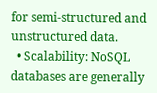for semi-structured and unstructured data.
  • Scalability: NoSQL databases are generally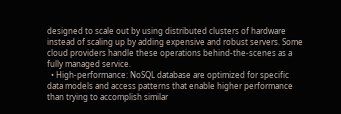designed to scale out by using distributed clusters of hardware instead of scaling up by adding expensive and robust servers. Some cloud providers handle these operations behind-the-scenes as a fully managed service.
  • High-performance: NoSQL database are optimized for specific data models and access patterns that enable higher performance than trying to accomplish similar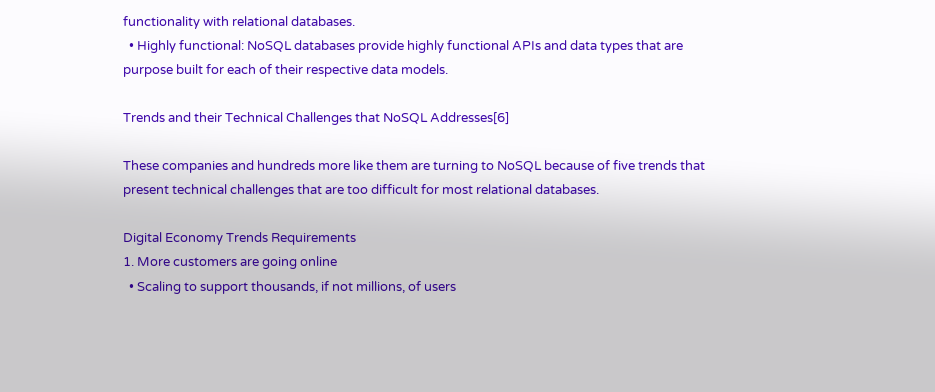functionality with relational databases.
  • Highly functional: NoSQL databases provide highly functional APIs and data types that are purpose built for each of their respective data models.

Trends and their Technical Challenges that NoSQL Addresses[6]

These companies and hundreds more like them are turning to NoSQL because of five trends that present technical challenges that are too difficult for most relational databases.

Digital Economy Trends Requirements
1. More customers are going online
  • Scaling to support thousands, if not millions, of users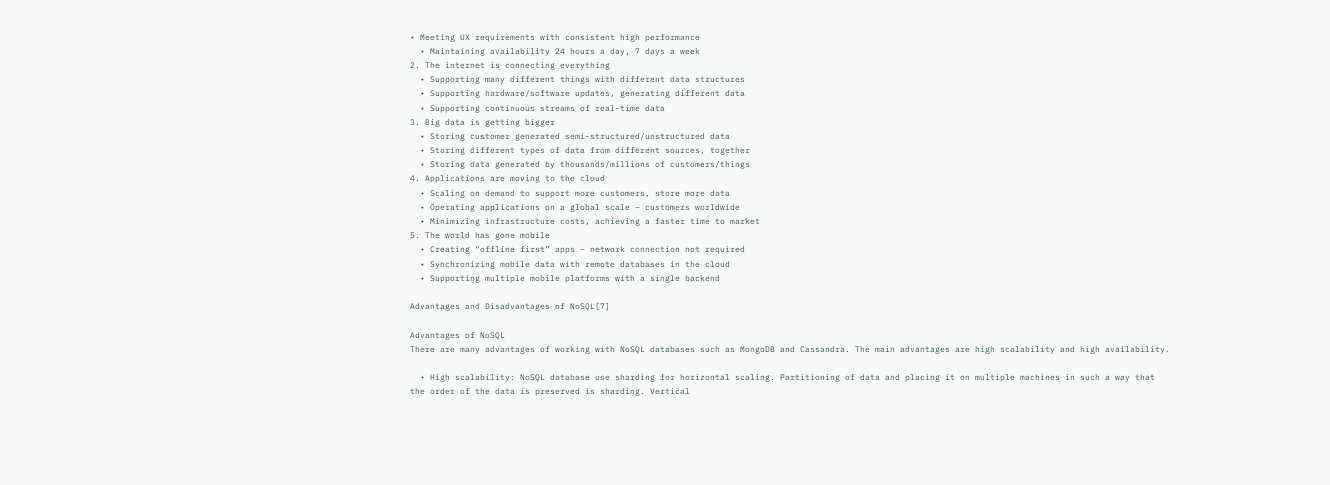• Meeting UX requirements with consistent high performance
  • Maintaining availability 24 hours a day, 7 days a week
2. The internet is connecting everything
  • Supporting many different things with different data structures
  • Supporting hardware/software updates, generating different data
  • Supporting continuous streams of real-time data
3. Big data is getting bigger
  • Storing customer generated semi-structured/unstructured data
  • Storing different types of data from different sources, together
  • Storing data generated by thousands/millions of customers/things
4. Applications are moving to the cloud
  • Scaling on demand to support more customers, store more data
  • Operating applications on a global scale – customers worldwide
  • Minimizing infrastructure costs, achieving a faster time to market
5. The world has gone mobile
  • Creating “offline first” apps – network connection not required
  • Synchronizing mobile data with remote databases in the cloud
  • Supporting multiple mobile platforms with a single backend

Advantages and Disadvantages of NoSQL[7]

Advantages of NoSQL
There are many advantages of working with NoSQL databases such as MongoDB and Cassandra. The main advantages are high scalability and high availability.

  • High scalability: NoSQL database use sharding for horizontal scaling. Partitioning of data and placing it on multiple machines in such a way that the order of the data is preserved is sharding. Vertical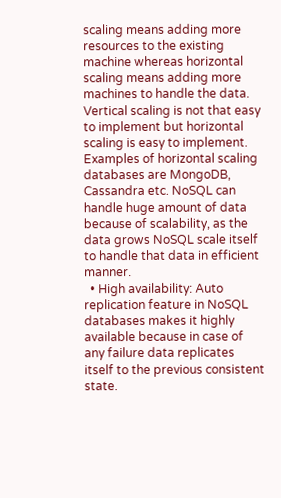scaling means adding more resources to the existing machine whereas horizontal scaling means adding more machines to handle the data. Vertical scaling is not that easy to implement but horizontal scaling is easy to implement. Examples of horizontal scaling databases are MongoDB, Cassandra etc. NoSQL can handle huge amount of data because of scalability, as the data grows NoSQL scale itself to handle that data in efficient manner.
  • High availability: Auto replication feature in NoSQL databases makes it highly available because in case of any failure data replicates itself to the previous consistent state.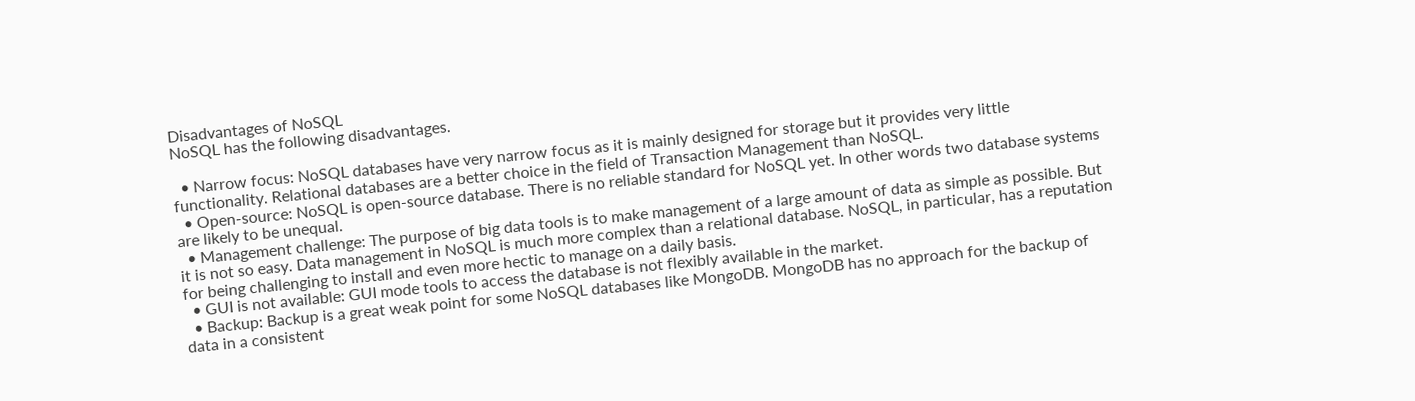Disadvantages of NoSQL
NoSQL has the following disadvantages.

  • Narrow focus: NoSQL databases have very narrow focus as it is mainly designed for storage but it provides very little functionality. Relational databases are a better choice in the field of Transaction Management than NoSQL.
  • Open-source: NoSQL is open-source database. There is no reliable standard for NoSQL yet. In other words two database systems are likely to be unequal.
  • Management challenge: The purpose of big data tools is to make management of a large amount of data as simple as possible. But it is not so easy. Data management in NoSQL is much more complex than a relational database. NoSQL, in particular, has a reputation for being challenging to install and even more hectic to manage on a daily basis.
  • GUI is not available: GUI mode tools to access the database is not flexibly available in the market.
  • Backup: Backup is a great weak point for some NoSQL databases like MongoDB. MongoDB has no approach for the backup of data in a consistent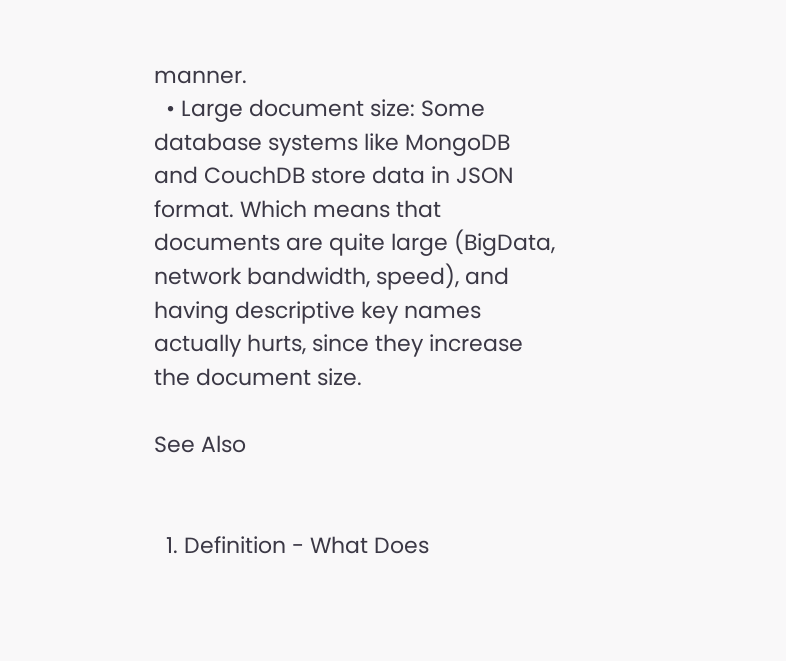manner.
  • Large document size: Some database systems like MongoDB and CouchDB store data in JSON format. Which means that documents are quite large (BigData, network bandwidth, speed), and having descriptive key names actually hurts, since they increase the document size.

See Also


  1. Definition - What Does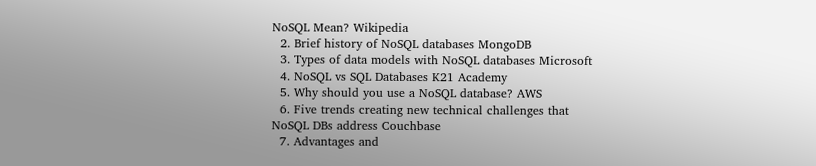NoSQL Mean? Wikipedia
  2. Brief history of NoSQL databases MongoDB
  3. Types of data models with NoSQL databases Microsoft
  4. NoSQL vs SQL Databases K21 Academy
  5. Why should you use a NoSQL database? AWS
  6. Five trends creating new technical challenges that NoSQL DBs address Couchbase
  7. Advantages and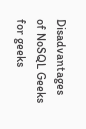Disadvantages of NoSQL Geeks for geeks